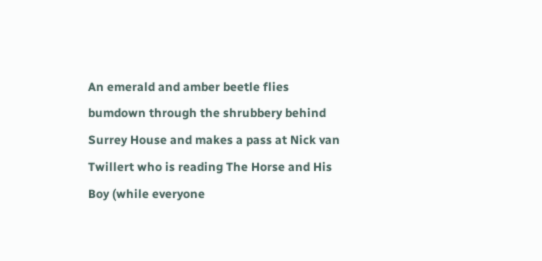An emerald and amber beetle flies bumdown through the shrubbery behind Surrey House and makes a pass at Nick van Twillert who is reading The Horse and His Boy (while everyone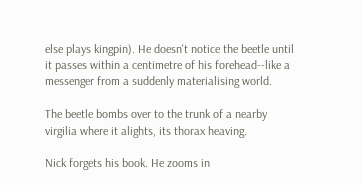else plays kingpin). He doesn't notice the beetle until it passes within a centimetre of his forehead--like a messenger from a suddenly materialising world.

The beetle bombs over to the trunk of a nearby virgilia where it alights, its thorax heaving.

Nick forgets his book. He zooms in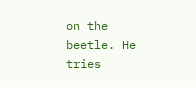on the beetle. He tries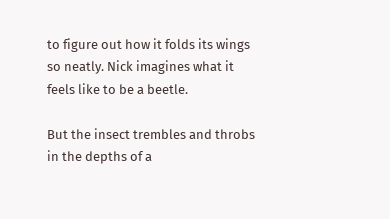to figure out how it folds its wings so neatly. Nick imagines what it feels like to be a beetle.

But the insect trembles and throbs in the depths of a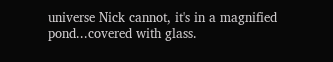universe Nick cannot, it's in a magnified pond...covered with glass.